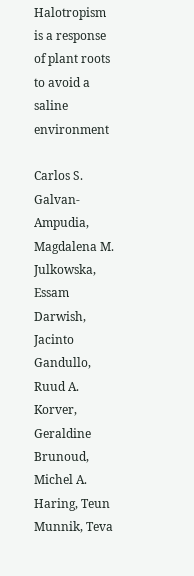Halotropism is a response of plant roots to avoid a saline environment

Carlos S. Galvan-Ampudia, Magdalena M. Julkowska, Essam Darwish, Jacinto Gandullo, Ruud A. Korver, Geraldine Brunoud, Michel A. Haring, Teun Munnik, Teva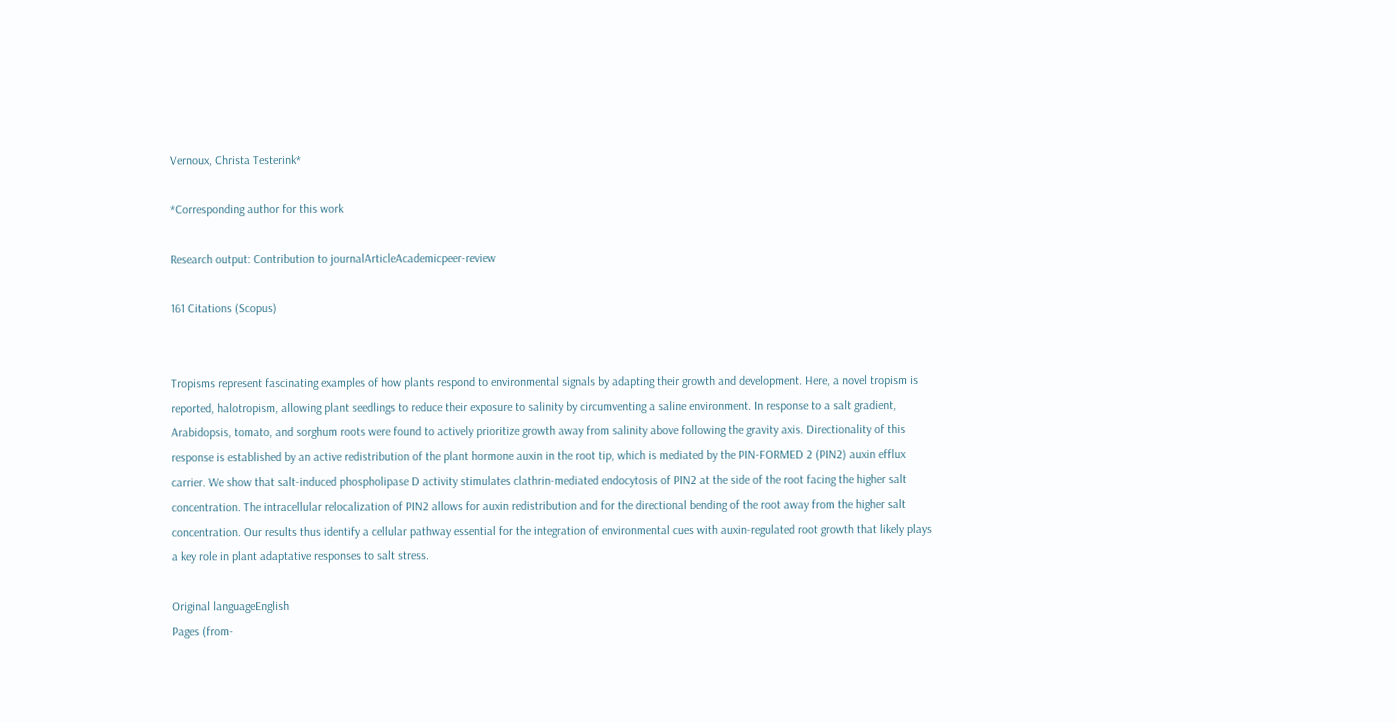Vernoux, Christa Testerink*

*Corresponding author for this work

Research output: Contribution to journalArticleAcademicpeer-review

161 Citations (Scopus)


Tropisms represent fascinating examples of how plants respond to environmental signals by adapting their growth and development. Here, a novel tropism is reported, halotropism, allowing plant seedlings to reduce their exposure to salinity by circumventing a saline environment. In response to a salt gradient, Arabidopsis, tomato, and sorghum roots were found to actively prioritize growth away from salinity above following the gravity axis. Directionality of this response is established by an active redistribution of the plant hormone auxin in the root tip, which is mediated by the PIN-FORMED 2 (PIN2) auxin efflux carrier. We show that salt-induced phospholipase D activity stimulates clathrin-mediated endocytosis of PIN2 at the side of the root facing the higher salt concentration. The intracellular relocalization of PIN2 allows for auxin redistribution and for the directional bending of the root away from the higher salt concentration. Our results thus identify a cellular pathway essential for the integration of environmental cues with auxin-regulated root growth that likely plays a key role in plant adaptative responses to salt stress.

Original languageEnglish
Pages (from-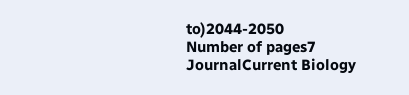to)2044-2050
Number of pages7
JournalCurrent Biology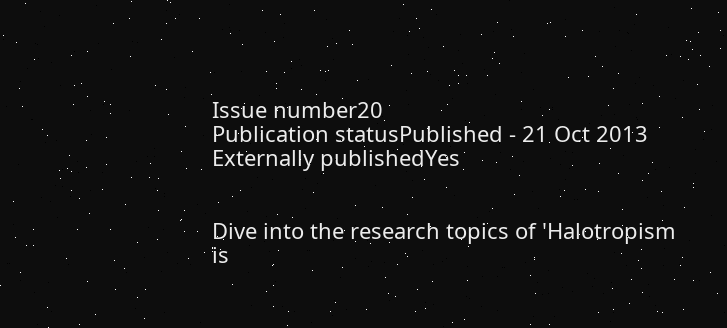Issue number20
Publication statusPublished - 21 Oct 2013
Externally publishedYes


Dive into the research topics of 'Halotropism is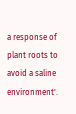a response of plant roots to avoid a saline environment'.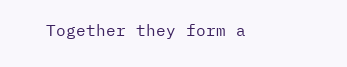Together they form a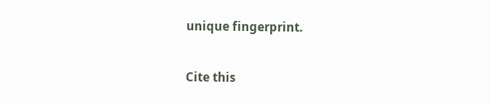unique fingerprint.

Cite this